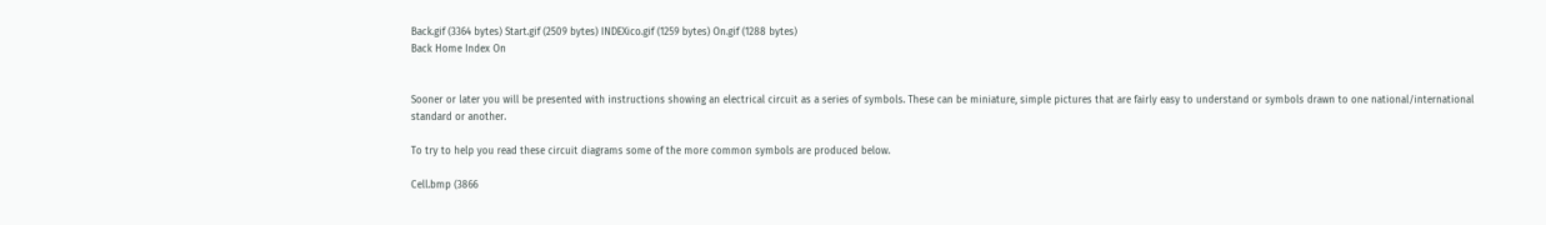Back.gif (3364 bytes) Start.gif (2509 bytes) INDEXico.gif (1259 bytes) On.gif (1288 bytes)
Back Home Index On


Sooner or later you will be presented with instructions showing an electrical circuit as a series of symbols. These can be miniature, simple pictures that are fairly easy to understand or symbols drawn to one national/international standard or another.

To try to help you read these circuit diagrams some of the more common symbols are produced below.

Cell.bmp (3866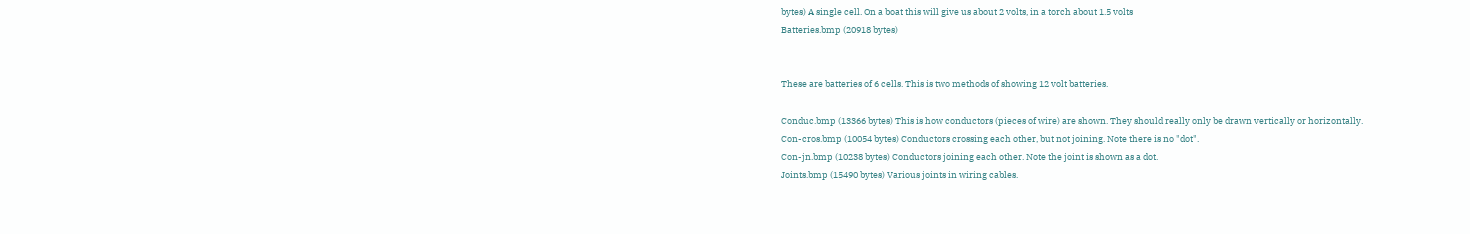bytes) A single cell. On a boat this will give us about 2 volts, in a torch about 1.5 volts
Batteries.bmp (20918 bytes)


These are batteries of 6 cells. This is two methods of showing 12 volt batteries.

Conduc.bmp (13366 bytes) This is how conductors (pieces of wire) are shown. They should really only be drawn vertically or horizontally.
Con-cros.bmp (10054 bytes) Conductors crossing each other, but not joining. Note there is no "dot".
Con-jn.bmp (10238 bytes) Conductors joining each other. Note the joint is shown as a dot.
Joints.bmp (15490 bytes) Various joints in wiring cables.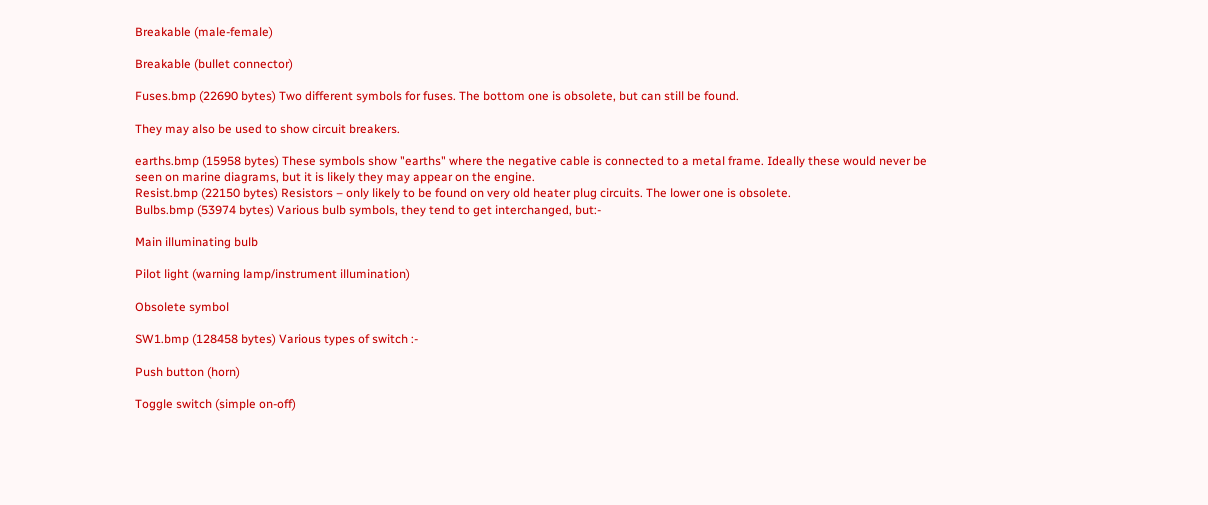Breakable (male-female)

Breakable (bullet connector)

Fuses.bmp (22690 bytes) Two different symbols for fuses. The bottom one is obsolete, but can still be found.

They may also be used to show circuit breakers.

earths.bmp (15958 bytes) These symbols show "earths" where the negative cable is connected to a metal frame. Ideally these would never be seen on marine diagrams, but it is likely they may appear on the engine.
Resist.bmp (22150 bytes) Resistors – only likely to be found on very old heater plug circuits. The lower one is obsolete.
Bulbs.bmp (53974 bytes) Various bulb symbols, they tend to get interchanged, but:-

Main illuminating bulb

Pilot light (warning lamp/instrument illumination)

Obsolete symbol

SW1.bmp (128458 bytes) Various types of switch :-

Push button (horn)

Toggle switch (simple on-off)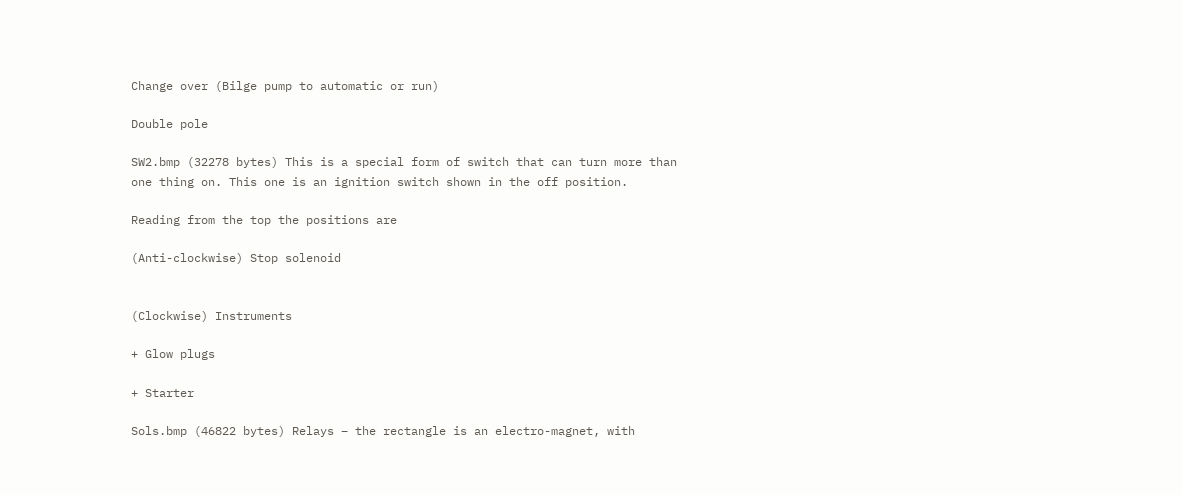Change over (Bilge pump to automatic or run)

Double pole

SW2.bmp (32278 bytes) This is a special form of switch that can turn more than one thing on. This one is an ignition switch shown in the off position.

Reading from the top the positions are

(Anti-clockwise) Stop solenoid


(Clockwise) Instruments

+ Glow plugs

+ Starter

Sols.bmp (46822 bytes) Relays – the rectangle is an electro-magnet, with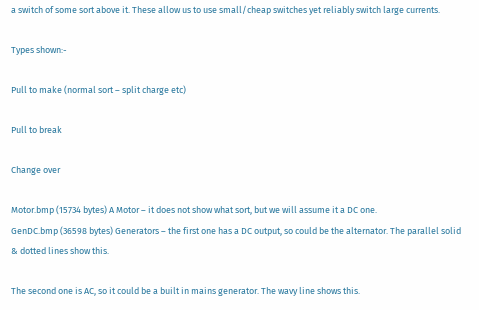a switch of some sort above it. These allow us to use small/cheap switches yet reliably switch large currents.

Types shown:-

Pull to make (normal sort – split charge etc)

Pull to break

Change over

Motor.bmp (15734 bytes) A Motor – it does not show what sort, but we will assume it a DC one.
GenDC.bmp (36598 bytes) Generators – the first one has a DC output, so could be the alternator. The parallel solid & dotted lines show this.

The second one is AC, so it could be a built in mains generator. The wavy line shows this.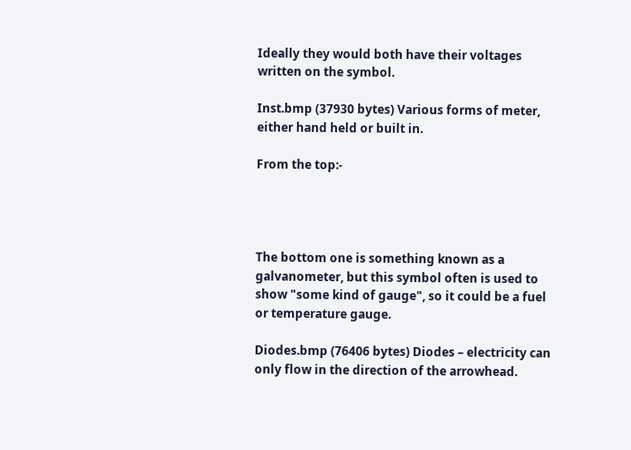Ideally they would both have their voltages written on the symbol.

Inst.bmp (37930 bytes) Various forms of meter, either hand held or built in.

From the top:-




The bottom one is something known as a galvanometer, but this symbol often is used to show "some kind of gauge", so it could be a fuel or temperature gauge.

Diodes.bmp (76406 bytes) Diodes – electricity can only flow in the direction of the arrowhead.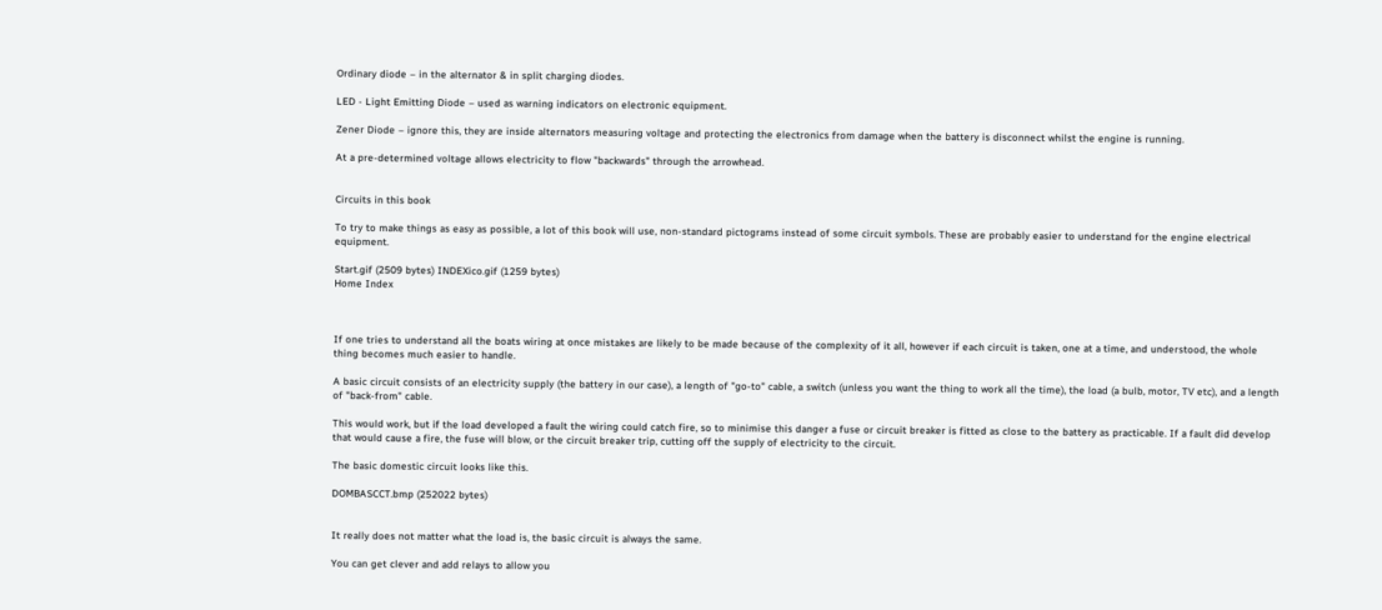Ordinary diode – in the alternator & in split charging diodes.

LED - Light Emitting Diode – used as warning indicators on electronic equipment.

Zener Diode – ignore this, they are inside alternators measuring voltage and protecting the electronics from damage when the battery is disconnect whilst the engine is running.

At a pre-determined voltage allows electricity to flow "backwards" through the arrowhead.


Circuits in this book

To try to make things as easy as possible, a lot of this book will use, non-standard pictograms instead of some circuit symbols. These are probably easier to understand for the engine electrical equipment.

Start.gif (2509 bytes) INDEXico.gif (1259 bytes)
Home Index



If one tries to understand all the boats wiring at once mistakes are likely to be made because of the complexity of it all, however if each circuit is taken, one at a time, and understood, the whole thing becomes much easier to handle.

A basic circuit consists of an electricity supply (the battery in our case), a length of "go-to" cable, a switch (unless you want the thing to work all the time), the load (a bulb, motor, TV etc), and a length of "back-from" cable.

This would work, but if the load developed a fault the wiring could catch fire, so to minimise this danger a fuse or circuit breaker is fitted as close to the battery as practicable. If a fault did develop that would cause a fire, the fuse will blow, or the circuit breaker trip, cutting off the supply of electricity to the circuit.

The basic domestic circuit looks like this.

DOMBASCCT.bmp (252022 bytes)


It really does not matter what the load is, the basic circuit is always the same.

You can get clever and add relays to allow you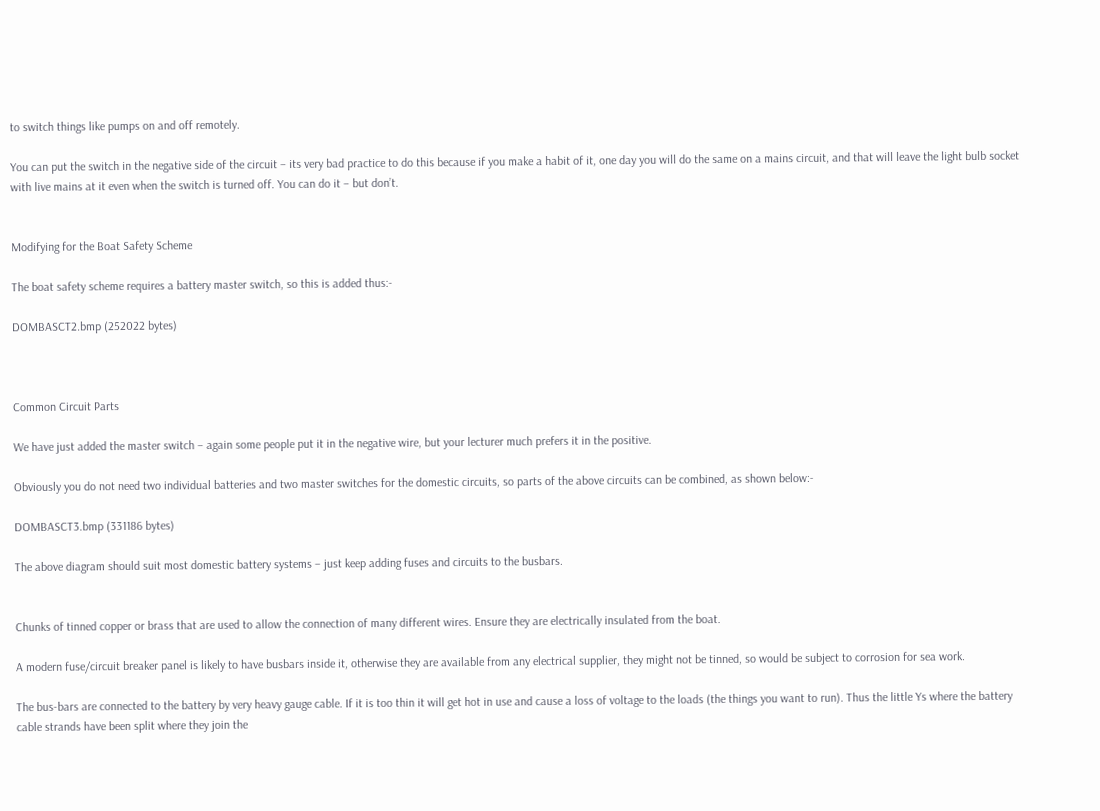to switch things like pumps on and off remotely.

You can put the switch in the negative side of the circuit – its very bad practice to do this because if you make a habit of it, one day you will do the same on a mains circuit, and that will leave the light bulb socket with live mains at it even when the switch is turned off. You can do it – but don’t.


Modifying for the Boat Safety Scheme

The boat safety scheme requires a battery master switch, so this is added thus:-

DOMBASCT2.bmp (252022 bytes)



Common Circuit Parts

We have just added the master switch – again some people put it in the negative wire, but your lecturer much prefers it in the positive.

Obviously you do not need two individual batteries and two master switches for the domestic circuits, so parts of the above circuits can be combined, as shown below:-

DOMBASCT3.bmp (331186 bytes)

The above diagram should suit most domestic battery systems – just keep adding fuses and circuits to the busbars.


Chunks of tinned copper or brass that are used to allow the connection of many different wires. Ensure they are electrically insulated from the boat.

A modern fuse/circuit breaker panel is likely to have busbars inside it, otherwise they are available from any electrical supplier, they might not be tinned, so would be subject to corrosion for sea work.

The bus-bars are connected to the battery by very heavy gauge cable. If it is too thin it will get hot in use and cause a loss of voltage to the loads (the things you want to run). Thus the little Ys where the battery cable strands have been split where they join the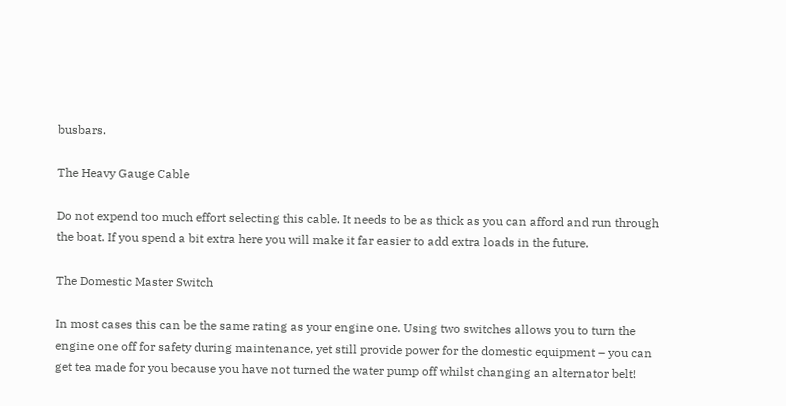busbars.

The Heavy Gauge Cable

Do not expend too much effort selecting this cable. It needs to be as thick as you can afford and run through the boat. If you spend a bit extra here you will make it far easier to add extra loads in the future.

The Domestic Master Switch

In most cases this can be the same rating as your engine one. Using two switches allows you to turn the engine one off for safety during maintenance, yet still provide power for the domestic equipment – you can get tea made for you because you have not turned the water pump off whilst changing an alternator belt!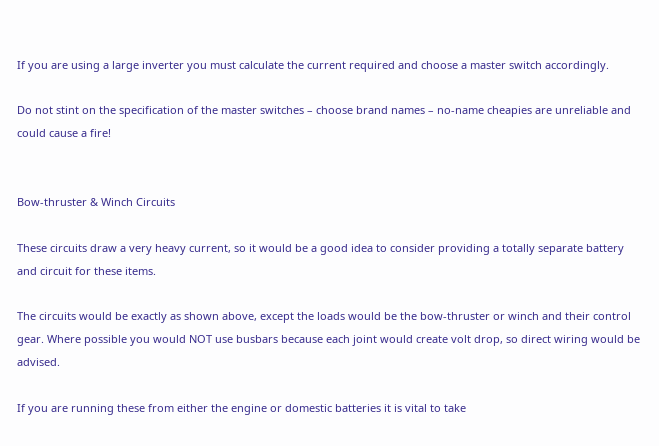If you are using a large inverter you must calculate the current required and choose a master switch accordingly.

Do not stint on the specification of the master switches – choose brand names – no-name cheapies are unreliable and could cause a fire!


Bow-thruster & Winch Circuits

These circuits draw a very heavy current, so it would be a good idea to consider providing a totally separate battery and circuit for these items.

The circuits would be exactly as shown above, except the loads would be the bow-thruster or winch and their control gear. Where possible you would NOT use busbars because each joint would create volt drop, so direct wiring would be advised.

If you are running these from either the engine or domestic batteries it is vital to take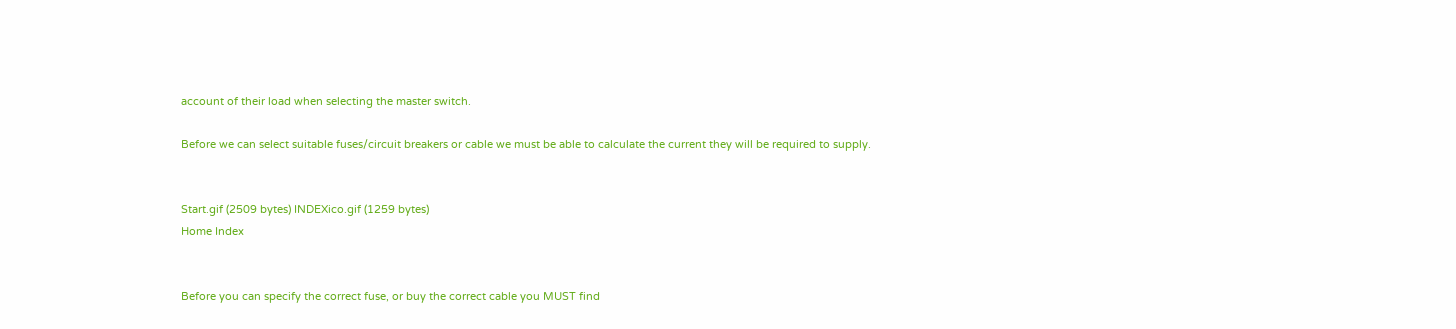account of their load when selecting the master switch.

Before we can select suitable fuses/circuit breakers or cable we must be able to calculate the current they will be required to supply.


Start.gif (2509 bytes) INDEXico.gif (1259 bytes)
Home Index


Before you can specify the correct fuse, or buy the correct cable you MUST find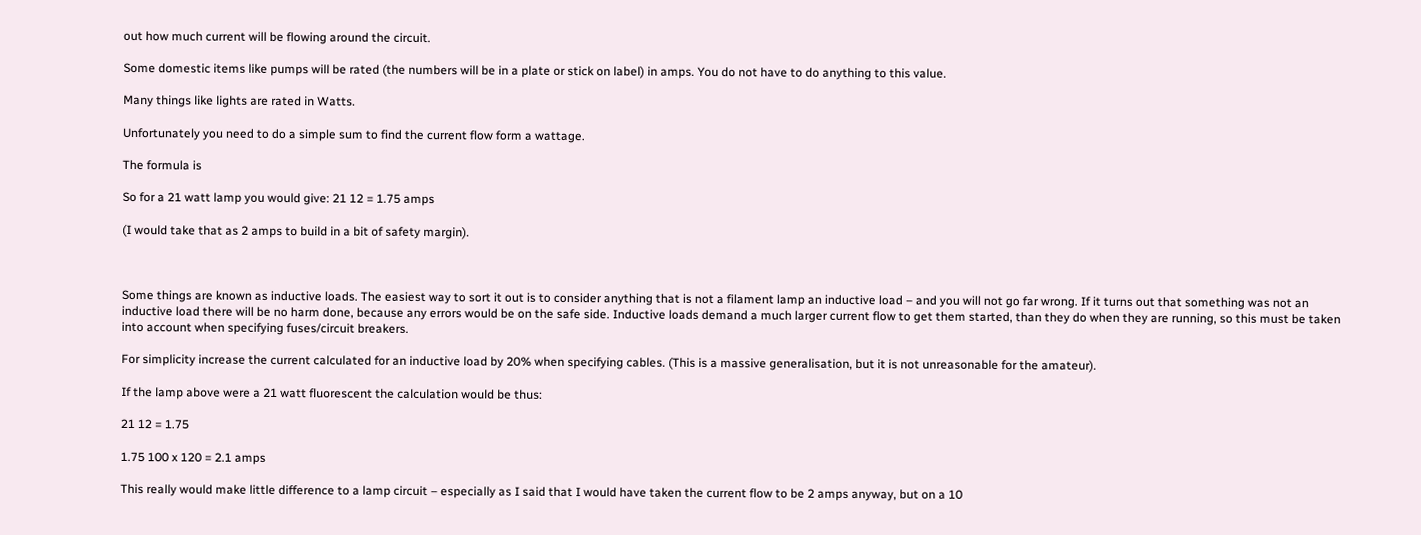out how much current will be flowing around the circuit.

Some domestic items like pumps will be rated (the numbers will be in a plate or stick on label) in amps. You do not have to do anything to this value.

Many things like lights are rated in Watts.

Unfortunately you need to do a simple sum to find the current flow form a wattage.

The formula is

So for a 21 watt lamp you would give: 21 12 = 1.75 amps

(I would take that as 2 amps to build in a bit of safety margin).



Some things are known as inductive loads. The easiest way to sort it out is to consider anything that is not a filament lamp an inductive load – and you will not go far wrong. If it turns out that something was not an inductive load there will be no harm done, because any errors would be on the safe side. Inductive loads demand a much larger current flow to get them started, than they do when they are running, so this must be taken into account when specifying fuses/circuit breakers.

For simplicity increase the current calculated for an inductive load by 20% when specifying cables. (This is a massive generalisation, but it is not unreasonable for the amateur).

If the lamp above were a 21 watt fluorescent the calculation would be thus:

21 12 = 1.75

1.75 100 x 120 = 2.1 amps

This really would make little difference to a lamp circuit – especially as I said that I would have taken the current flow to be 2 amps anyway, but on a 10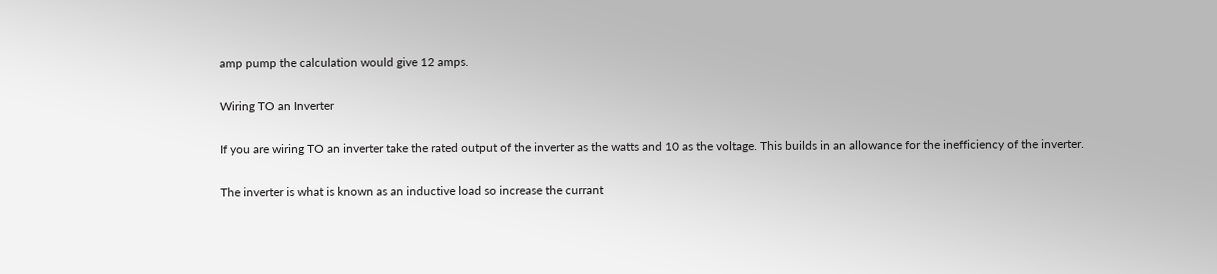amp pump the calculation would give 12 amps.

Wiring TO an Inverter

If you are wiring TO an inverter take the rated output of the inverter as the watts and 10 as the voltage. This builds in an allowance for the inefficiency of the inverter.

The inverter is what is known as an inductive load so increase the currant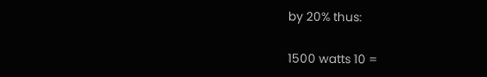by 20% thus:

1500 watts 10 =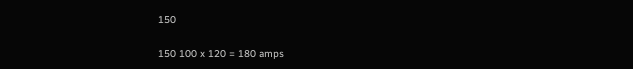150

150 100 x 120 = 180 amps